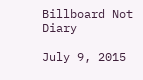Billboard Not Diary

July 9, 2015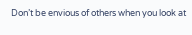Don’t be envious of others when you look at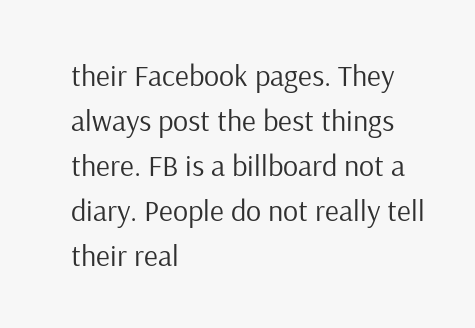their Facebook pages. They always post the best things there. FB is a billboard not a diary. People do not really tell their real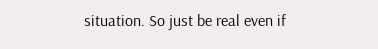situation. So just be real even if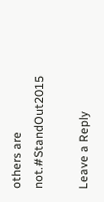others are not.#StandOut2015

Leave a Reply